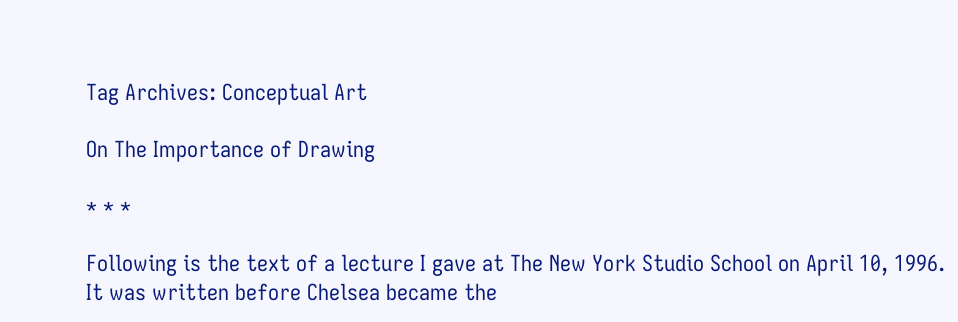Tag Archives: Conceptual Art

On The Importance of Drawing

* * *

Following is the text of a lecture I gave at The New York Studio School on April 10, 1996. It was written before Chelsea became the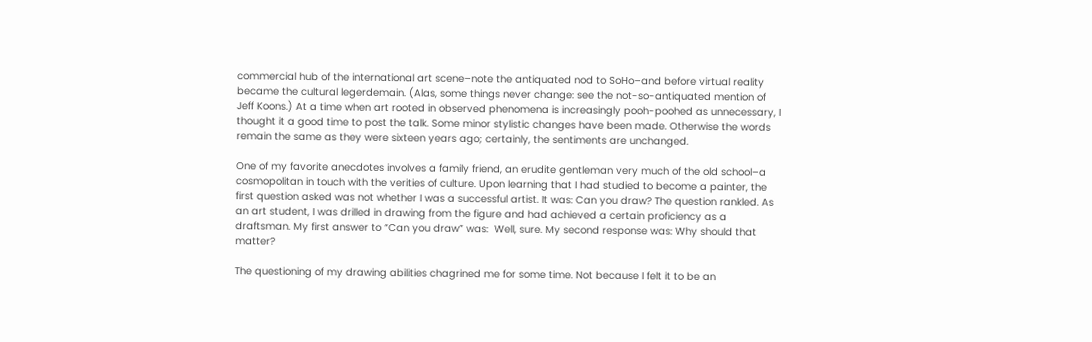commercial hub of the international art scene–note the antiquated nod to SoHo–and before virtual reality became the cultural legerdemain. (Alas, some things never change: see the not-so-antiquated mention of Jeff Koons.) At a time when art rooted in observed phenomena is increasingly pooh-poohed as unnecessary, I thought it a good time to post the talk. Some minor stylistic changes have been made. Otherwise the words remain the same as they were sixteen years ago; certainly, the sentiments are unchanged.

One of my favorite anecdotes involves a family friend, an erudite gentleman very much of the old school–a cosmopolitan in touch with the verities of culture. Upon learning that I had studied to become a painter, the first question asked was not whether I was a successful artist. It was: Can you draw? The question rankled. As an art student, I was drilled in drawing from the figure and had achieved a certain proficiency as a draftsman. My first answer to “Can you draw” was:  Well, sure. My second response was: Why should that matter?

The questioning of my drawing abilities chagrined me for some time. Not because I felt it to be an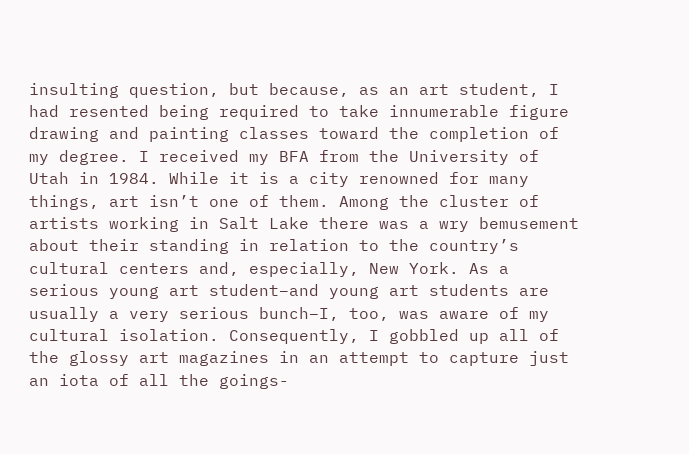insulting question, but because, as an art student, I had resented being required to take innumerable figure drawing and painting classes toward the completion of my degree. I received my BFA from the University of Utah in 1984. While it is a city renowned for many things, art isn’t one of them. Among the cluster of artists working in Salt Lake there was a wry bemusement about their standing in relation to the country’s cultural centers and, especially, New York. As a serious young art student–and young art students are usually a very serious bunch–I, too, was aware of my cultural isolation. Consequently, I gobbled up all of the glossy art magazines in an attempt to capture just an iota of all the goings-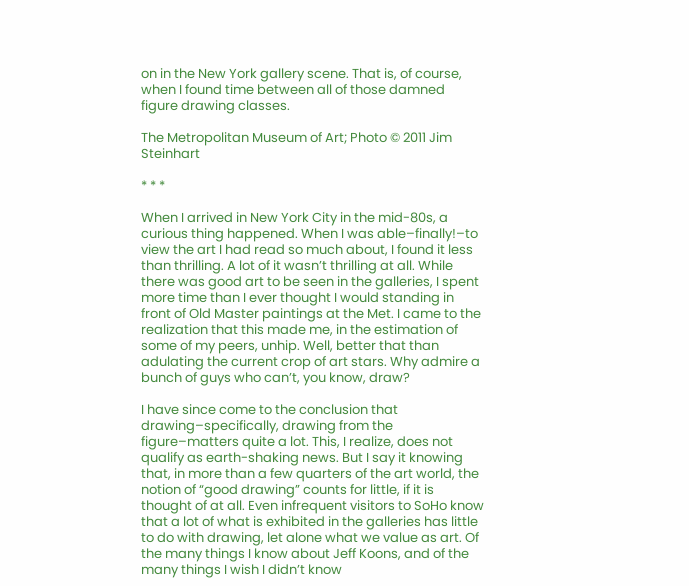on in the New York gallery scene. That is, of course, when I found time between all of those damned figure drawing classes.

The Metropolitan Museum of Art; Photo © 2011 Jim Steinhart

* * *

When I arrived in New York City in the mid-80s, a curious thing happened. When I was able–finally!–to view the art I had read so much about, I found it less than thrilling. A lot of it wasn’t thrilling at all. While there was good art to be seen in the galleries, I spent more time than I ever thought I would standing in front of Old Master paintings at the Met. I came to the realization that this made me, in the estimation of some of my peers, unhip. Well, better that than adulating the current crop of art stars. Why admire a bunch of guys who can’t, you know, draw?

I have since come to the conclusion that drawing–specifically, drawing from the figure–matters quite a lot. This, I realize, does not qualify as earth-shaking news. But I say it knowing that, in more than a few quarters of the art world, the notion of “good drawing” counts for little, if it is thought of at all. Even infrequent visitors to SoHo know that a lot of what is exhibited in the galleries has little to do with drawing, let alone what we value as art. Of the many things I know about Jeff Koons, and of the many things I wish I didn’t know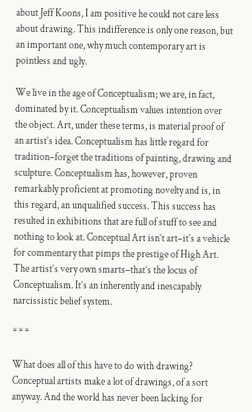about Jeff Koons, I am positive he could not care less about drawing. This indifference is only one reason, but an important one, why much contemporary art is pointless and ugly.

We live in the age of Conceptualism; we are, in fact, dominated by it. Conceptualism values intention over the object. Art, under these terms, is material proof of an artist’s idea. Conceptualism has little regard for tradition–forget the traditions of painting, drawing and sculpture. Conceptualism has, however, proven remarkably proficient at promoting novelty and is, in this regard, an unqualified success. This success has resulted in exhibitions that are full of stuff to see and nothing to look at. Conceptual Art isn’t art–it’s a vehicle for commentary that pimps the prestige of High Art. The artist’s very own smarts–that’s the locus of Conceptualism. It’s an inherently and inescapably narcissistic belief system.

* * *

What does all of this have to do with drawing? Conceptual artists make a lot of drawings, of a sort anyway. And the world has never been lacking for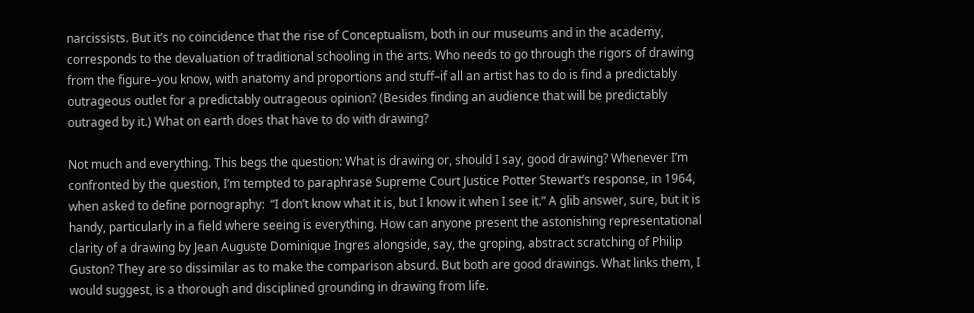narcissists. But it’s no coincidence that the rise of Conceptualism, both in our museums and in the academy, corresponds to the devaluation of traditional schooling in the arts. Who needs to go through the rigors of drawing from the figure–you know, with anatomy and proportions and stuff–if all an artist has to do is find a predictably outrageous outlet for a predictably outrageous opinion? (Besides finding an audience that will be predictably outraged by it.) What on earth does that have to do with drawing?

Not much and everything. This begs the question: What is drawing or, should I say, good drawing? Whenever I’m confronted by the question, I’m tempted to paraphrase Supreme Court Justice Potter Stewart’s response, in 1964, when asked to define pornography:  “I don’t know what it is, but I know it when I see it.” A glib answer, sure, but it is handy, particularly in a field where seeing is everything. How can anyone present the astonishing representational clarity of a drawing by Jean Auguste Dominique Ingres alongside, say, the groping, abstract scratching of Philip Guston? They are so dissimilar as to make the comparison absurd. But both are good drawings. What links them, I would suggest, is a thorough and disciplined grounding in drawing from life.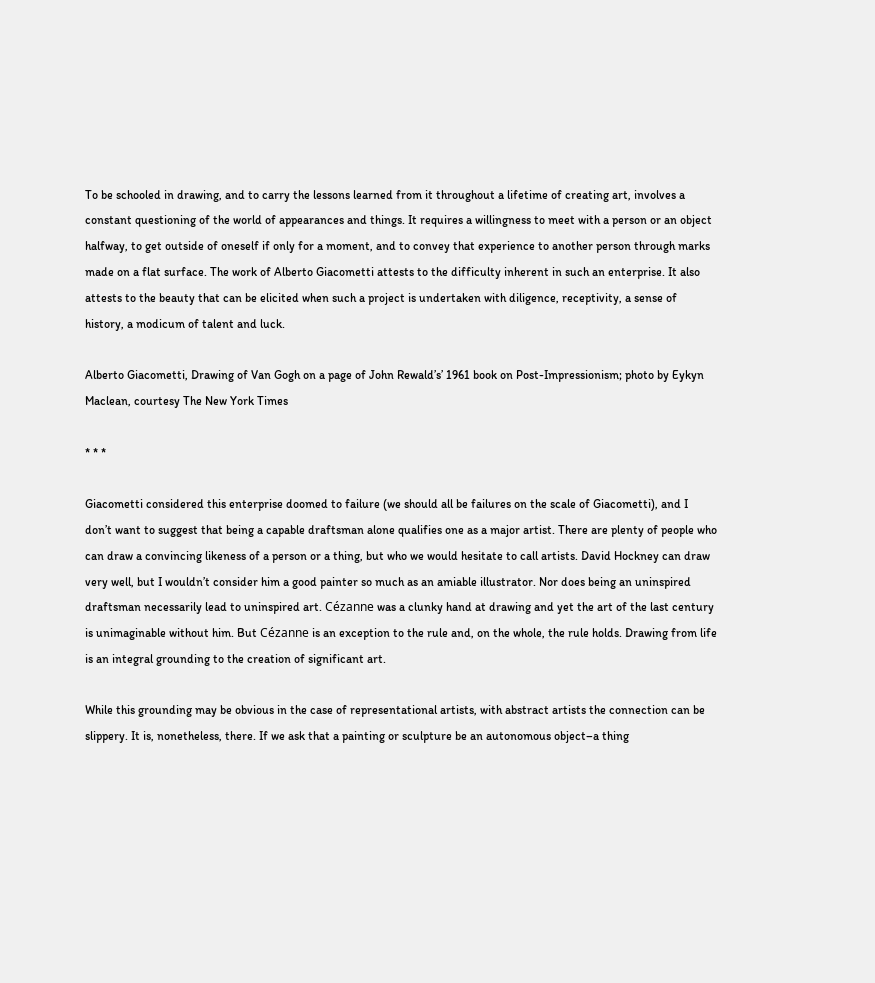To be schooled in drawing, and to carry the lessons learned from it throughout a lifetime of creating art, involves a constant questioning of the world of appearances and things. It requires a willingness to meet with a person or an object halfway, to get outside of oneself if only for a moment, and to convey that experience to another person through marks made on a flat surface. The work of Alberto Giacometti attests to the difficulty inherent in such an enterprise. It also attests to the beauty that can be elicited when such a project is undertaken with diligence, receptivity, a sense of history, a modicum of talent and luck.

Alberto Giacometti, Drawing of Van Gogh on a page of John Rewald’s’ 1961 book on Post-Impressionism; photo by Eykyn Maclean, courtesy The New York Times

* * *

Giacometti considered this enterprise doomed to failure (we should all be failures on the scale of Giacometti), and I don’t want to suggest that being a capable draftsman alone qualifies one as a major artist. There are plenty of people who can draw a convincing likeness of a person or a thing, but who we would hesitate to call artists. David Hockney can draw very well, but I wouldn’t consider him a good painter so much as an amiable illustrator. Nor does being an uninspired draftsman necessarily lead to uninspired art. Cézanne was a clunky hand at drawing and yet the art of the last century is unimaginable without him. But Cézanne is an exception to the rule and, on the whole, the rule holds. Drawing from life is an integral grounding to the creation of significant art.

While this grounding may be obvious in the case of representational artists, with abstract artists the connection can be slippery. It is, nonetheless, there. If we ask that a painting or sculpture be an autonomous object–a thing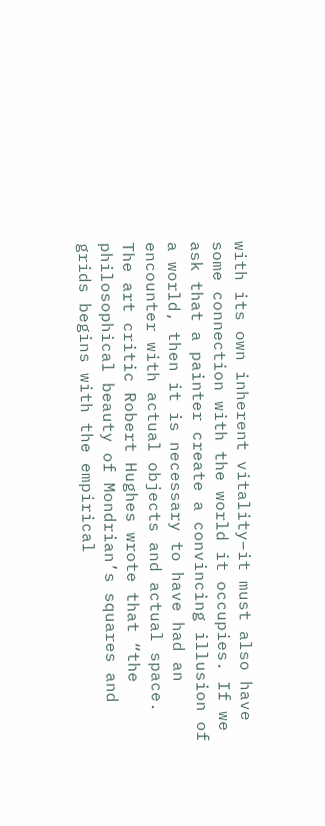with its own inherent vitality–it must also have some connection with the world it occupies. If we ask that a painter create a convincing illusion of a world, then it is necessary to have had an encounter with actual objects and actual space. The art critic Robert Hughes wrote that “the philosophical beauty of Mondrian’s squares and grids begins with the empirical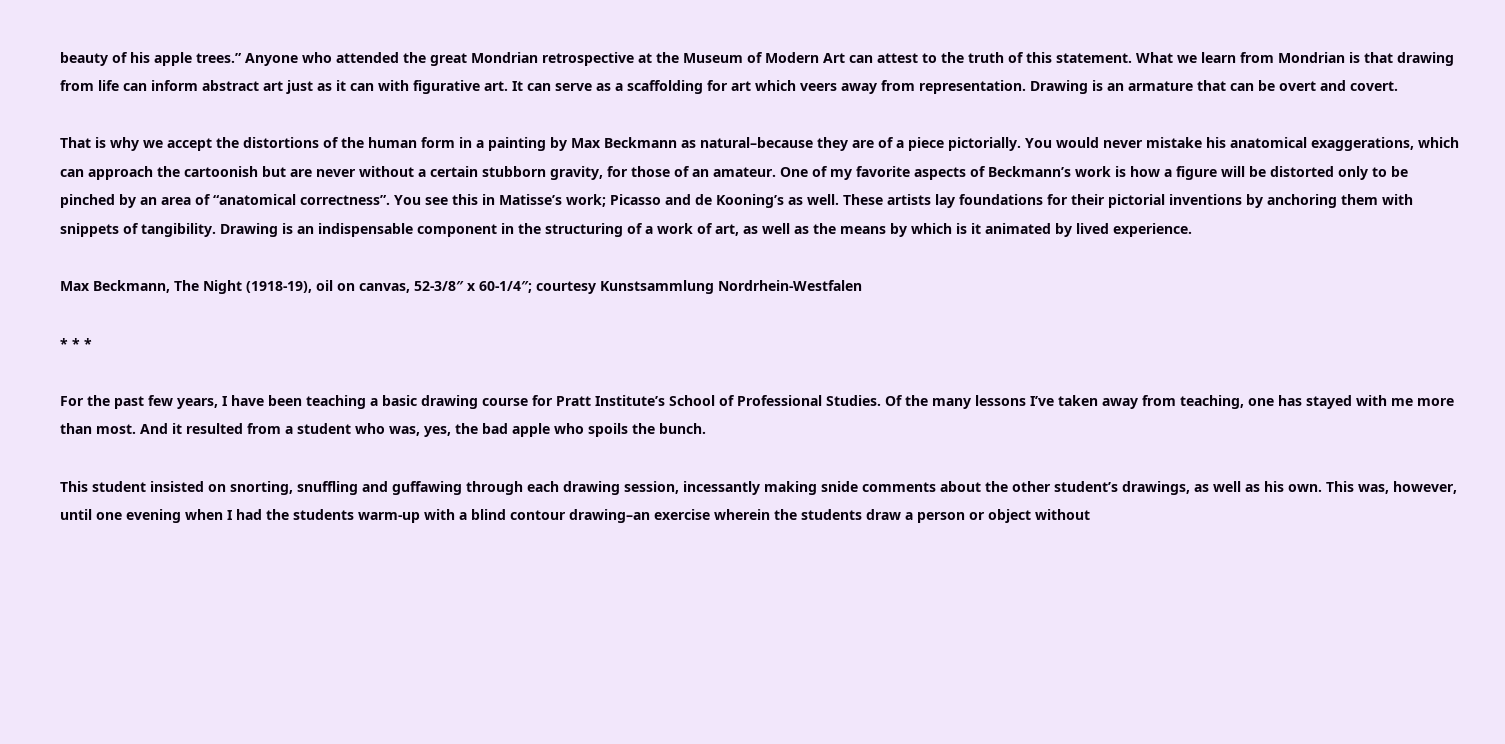beauty of his apple trees.” Anyone who attended the great Mondrian retrospective at the Museum of Modern Art can attest to the truth of this statement. What we learn from Mondrian is that drawing from life can inform abstract art just as it can with figurative art. It can serve as a scaffolding for art which veers away from representation. Drawing is an armature that can be overt and covert.

That is why we accept the distortions of the human form in a painting by Max Beckmann as natural–because they are of a piece pictorially. You would never mistake his anatomical exaggerations, which can approach the cartoonish but are never without a certain stubborn gravity, for those of an amateur. One of my favorite aspects of Beckmann’s work is how a figure will be distorted only to be pinched by an area of “anatomical correctness”. You see this in Matisse’s work; Picasso and de Kooning’s as well. These artists lay foundations for their pictorial inventions by anchoring them with snippets of tangibility. Drawing is an indispensable component in the structuring of a work of art, as well as the means by which is it animated by lived experience.

Max Beckmann, The Night (1918-19), oil on canvas, 52-3/8″ x 60-1/4″; courtesy Kunstsammlung Nordrhein-Westfalen

* * *

For the past few years, I have been teaching a basic drawing course for Pratt Institute’s School of Professional Studies. Of the many lessons I’ve taken away from teaching, one has stayed with me more than most. And it resulted from a student who was, yes, the bad apple who spoils the bunch.

This student insisted on snorting, snuffling and guffawing through each drawing session, incessantly making snide comments about the other student’s drawings, as well as his own. This was, however, until one evening when I had the students warm-up with a blind contour drawing–an exercise wherein the students draw a person or object without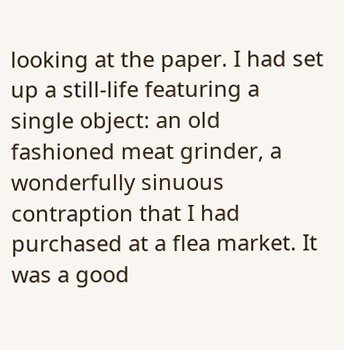looking at the paper. I had set up a still-life featuring a single object: an old fashioned meat grinder, a wonderfully sinuous contraption that I had purchased at a flea market. It was a good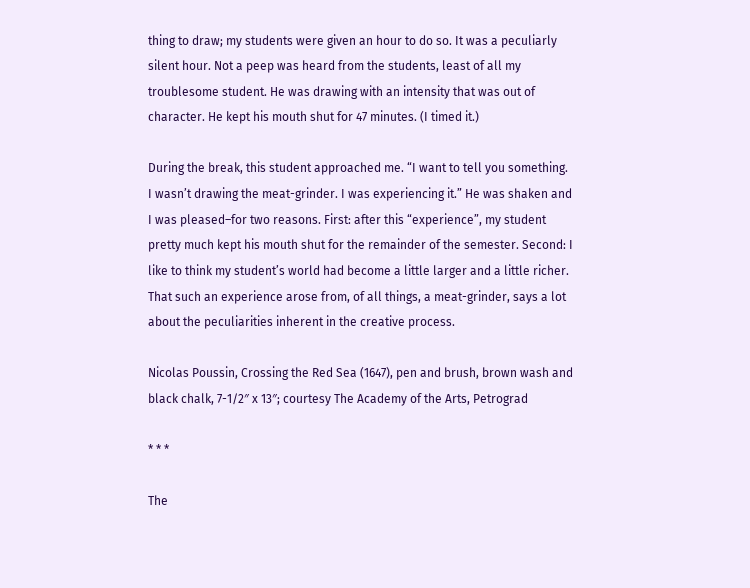thing to draw; my students were given an hour to do so. It was a peculiarly silent hour. Not a peep was heard from the students, least of all my troublesome student. He was drawing with an intensity that was out of character. He kept his mouth shut for 47 minutes. (I timed it.)

During the break, this student approached me. “I want to tell you something. I wasn’t drawing the meat-grinder. I was experiencing it.” He was shaken and I was pleased–for two reasons. First: after this “experience”, my student pretty much kept his mouth shut for the remainder of the semester. Second: I like to think my student’s world had become a little larger and a little richer. That such an experience arose from, of all things, a meat-grinder, says a lot about the peculiarities inherent in the creative process.

Nicolas Poussin, Crossing the Red Sea (1647), pen and brush, brown wash and black chalk, 7-1/2″ x 13″; courtesy The Academy of the Arts, Petrograd

* * *

The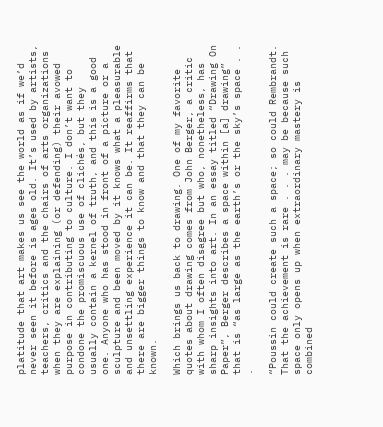platitude that art makes us see the world as if we’d never seen it before is ages old. It’s used by artists, teachers, critics and the chairs of arts organizations when they are explaining (or defending) their avowed purpose in contributing to culture. I don’t want to condone the promiscuous use of clichés, but they usually contain a kernel of truth, and this is a good one. Anyone who has stood in front of a picture or a sculpture and been moved by it knows what a pleasurable and unsettling experience it can be. It reaffirms that there are bigger things to know and that they can be known.

Which brings us back to drawing. One of my favorite quotes about drawing comes from John Berger, a critic with whom I often disagree but who, nonetheless, has sharp insights into art. In an essay titled “Drawing On Paper”, Berger describes a space within [a] drawing” that is “as large as the earth’s or the sky’s space . . .

“Poussin could create such a space; so could Rembrandt. That the achievement is rare . . . may be because such space only opens up when extraordinary mastery is combined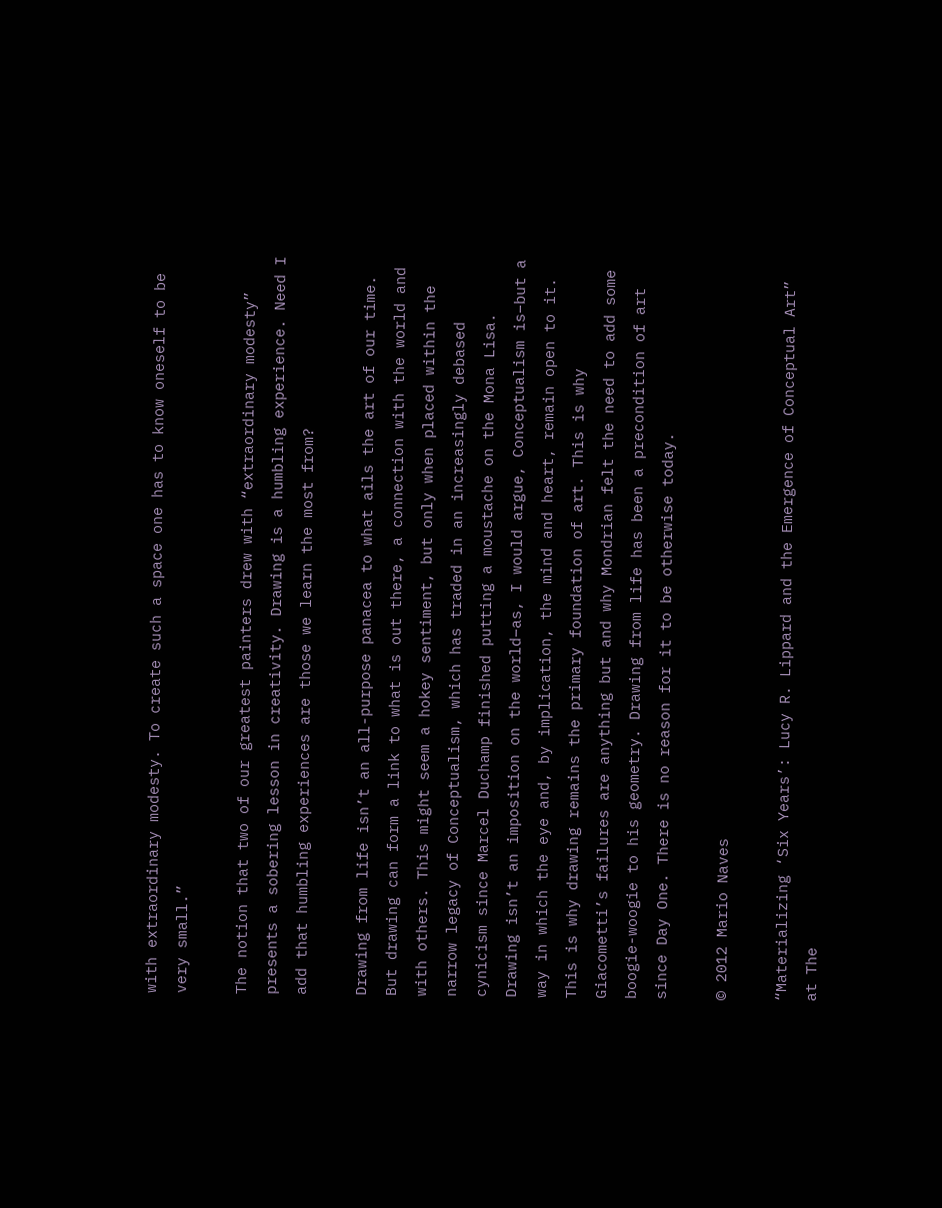with extraordinary modesty. To create such a space one has to know oneself to be very small.”

The notion that two of our greatest painters drew with “extraordinary modesty” presents a sobering lesson in creativity. Drawing is a humbling experience. Need I add that humbling experiences are those we learn the most from?

Drawing from life isn’t an all-purpose panacea to what ails the art of our time. But drawing can form a link to what is out there, a connection with the world and with others. This might seem a hokey sentiment, but only when placed within the narrow legacy of Conceptualism, which has traded in an increasingly debased cynicism since Marcel Duchamp finished putting a moustache on the Mona Lisa. Drawing isn’t an imposition on the world–as, I would argue, Conceptualism is–but a way in which the eye and, by implication, the mind and heart, remain open to it. This is why drawing remains the primary foundation of art. This is why Giacometti’s failures are anything but and why Mondrian felt the need to add some boogie-woogie to his geometry. Drawing from life has been a precondition of art since Day One. There is no reason for it to be otherwise today.

© 2012 Mario Naves

“Materializing ‘Six Years’: Lucy R. Lippard and the Emergence of Conceptual Art” at The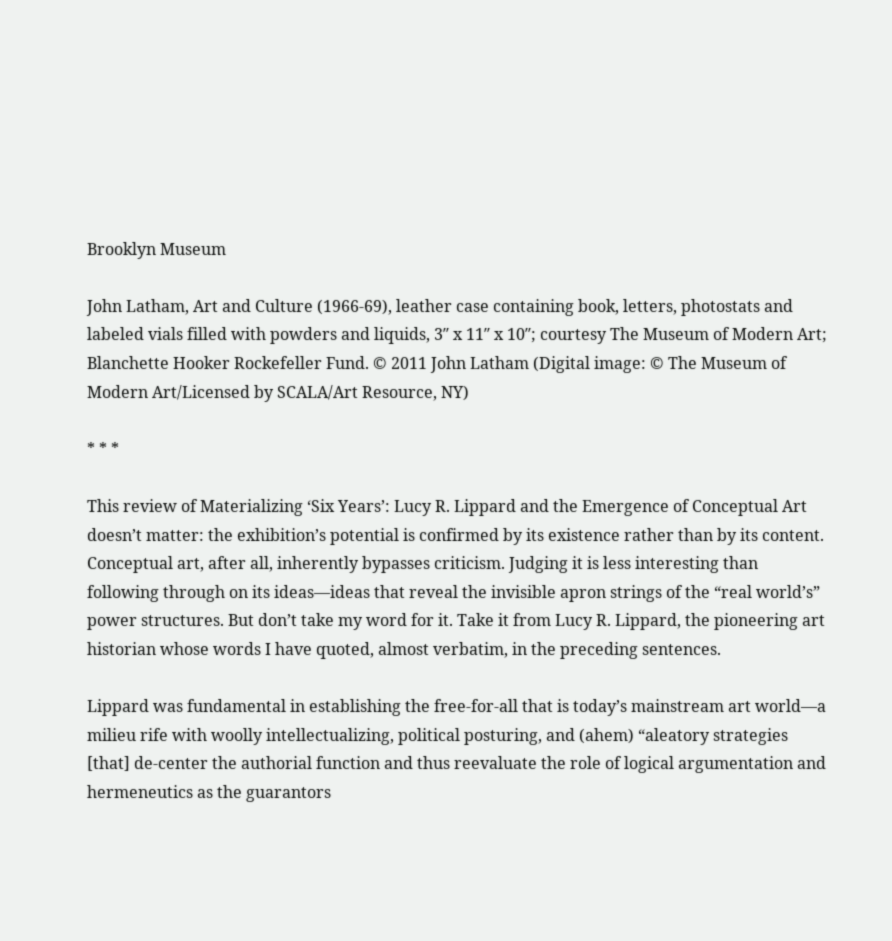Brooklyn Museum

John Latham, Art and Culture (1966-69), leather case containing book, letters, photostats and labeled vials filled with powders and liquids, 3″ x 11″ x 10″; courtesy The Museum of Modern Art; Blanchette Hooker Rockefeller Fund. © 2011 John Latham (Digital image: © The Museum of Modern Art/Licensed by SCALA/Art Resource, NY)

* * *

This review of Materializing ‘Six Years’: Lucy R. Lippard and the Emergence of Conceptual Art doesn’t matter: the exhibition’s potential is confirmed by its existence rather than by its content. Conceptual art, after all, inherently bypasses criticism. Judging it is less interesting than following through on its ideas—ideas that reveal the invisible apron strings of the “real world’s” power structures. But don’t take my word for it. Take it from Lucy R. Lippard, the pioneering art historian whose words I have quoted, almost verbatim, in the preceding sentences.

Lippard was fundamental in establishing the free-for-all that is today’s mainstream art world—a milieu rife with woolly intellectualizing, political posturing, and (ahem) “aleatory strategies [that] de-center the authorial function and thus reevaluate the role of logical argumentation and hermeneutics as the guarantors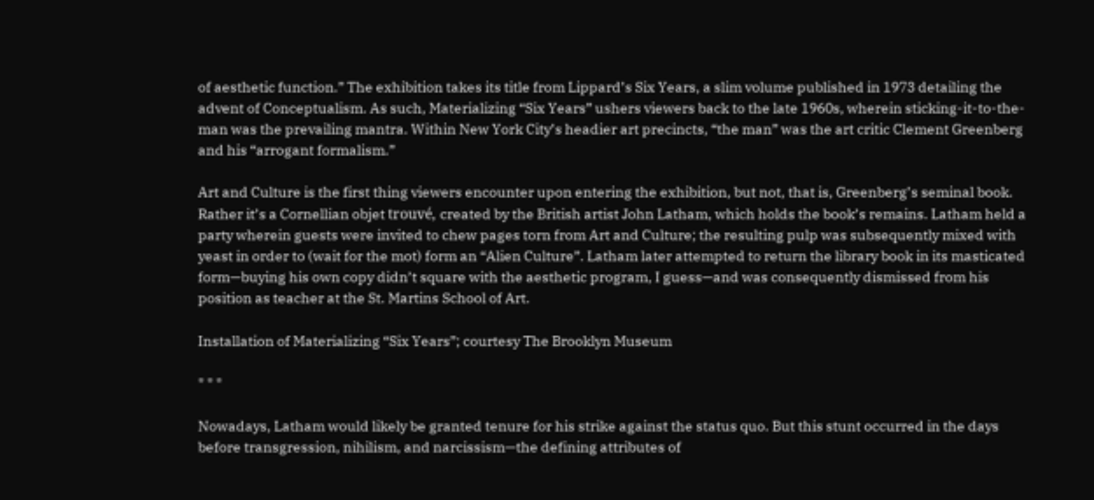of aesthetic function.” The exhibition takes its title from Lippard’s Six Years, a slim volume published in 1973 detailing the advent of Conceptualism. As such, Materializing “Six Years” ushers viewers back to the late 1960s, wherein sticking-it-to-the-man was the prevailing mantra. Within New York City’s headier art precincts, “the man” was the art critic Clement Greenberg and his “arrogant formalism.”

Art and Culture is the first thing viewers encounter upon entering the exhibition, but not, that is, Greenberg’s seminal book. Rather it’s a Cornellian objet trouvé, created by the British artist John Latham, which holds the book’s remains. Latham held a party wherein guests were invited to chew pages torn from Art and Culture; the resulting pulp was subsequently mixed with yeast in order to (wait for the mot) form an “Alien Culture”. Latham later attempted to return the library book in its masticated form—buying his own copy didn’t square with the aesthetic program, I guess—and was consequently dismissed from his position as teacher at the St. Martins School of Art.

Installation of Materializing “Six Years”; courtesy The Brooklyn Museum

* * *

Nowadays, Latham would likely be granted tenure for his strike against the status quo. But this stunt occurred in the days before transgression, nihilism, and narcissism—the defining attributes of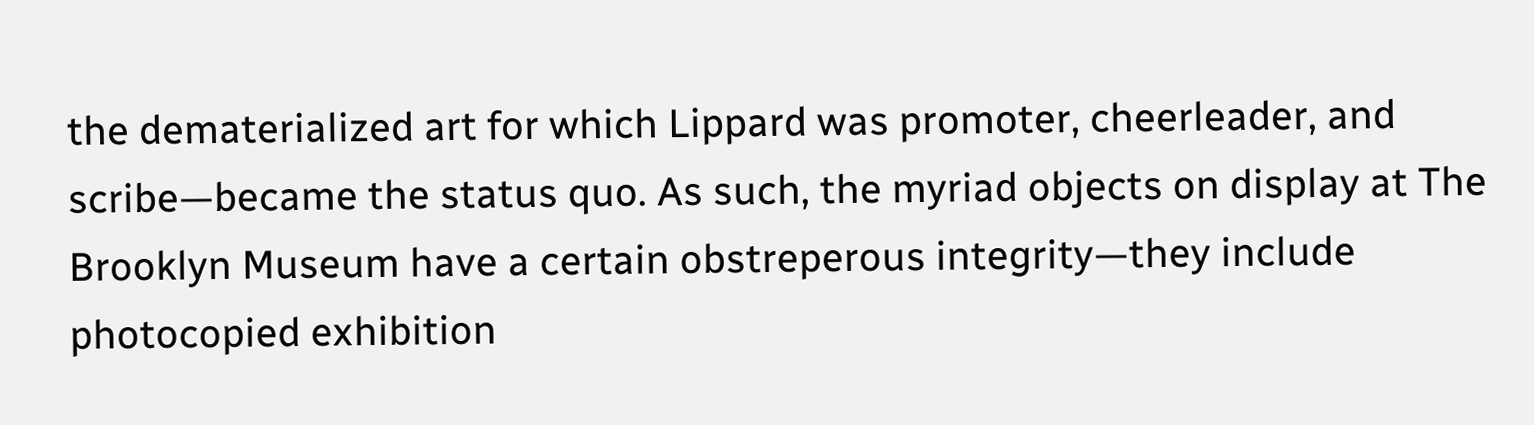the dematerialized art for which Lippard was promoter, cheerleader, and scribe—became the status quo. As such, the myriad objects on display at The Brooklyn Museum have a certain obstreperous integrity—they include photocopied exhibition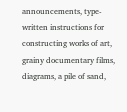announcements, type-written instructions for constructing works of art, grainy documentary films, diagrams, a pile of sand,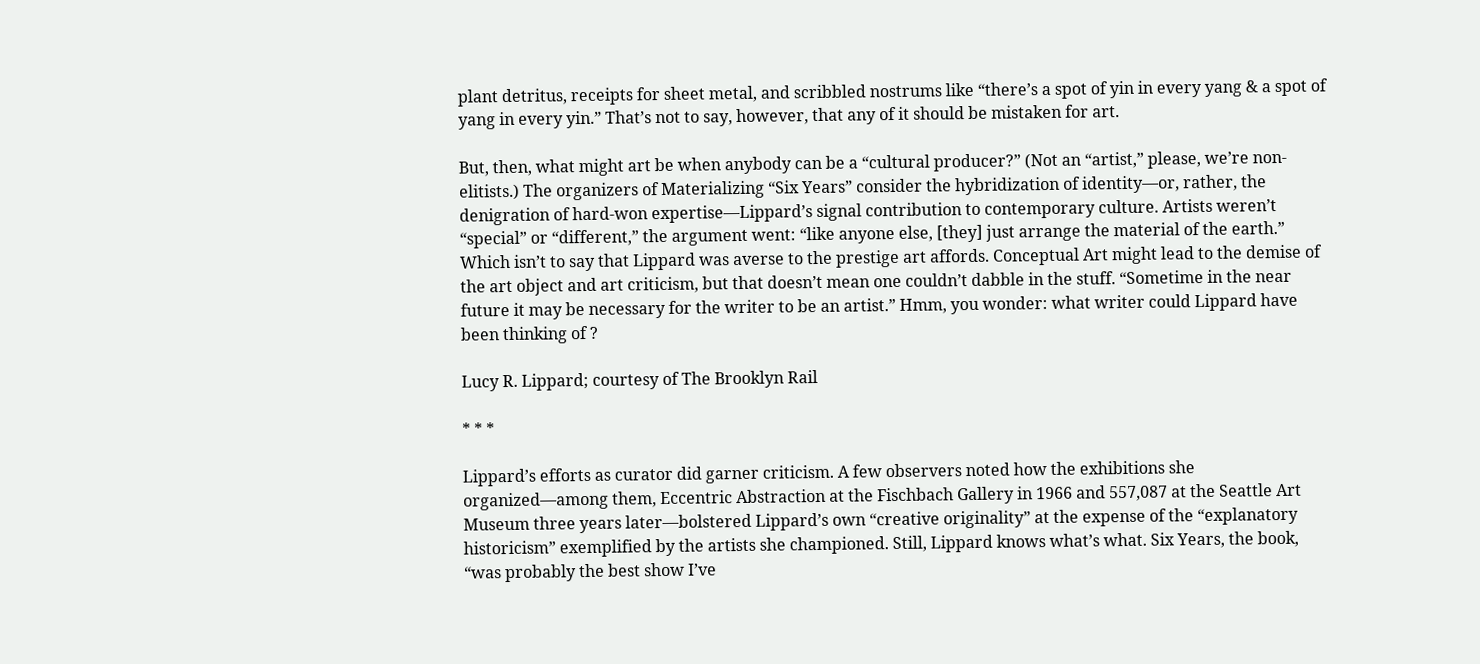plant detritus, receipts for sheet metal, and scribbled nostrums like “there’s a spot of yin in every yang & a spot of yang in every yin.” That’s not to say, however, that any of it should be mistaken for art.

But, then, what might art be when anybody can be a “cultural producer?” (Not an “artist,” please, we’re non-elitists.) The organizers of Materializing “Six Years” consider the hybridization of identity—or, rather, the denigration of hard-won expertise—Lippard’s signal contribution to contemporary culture. Artists weren’t “special” or “different,” the argument went: “like anyone else, [they] just arrange the material of the earth.” Which isn’t to say that Lippard was averse to the prestige art affords. Conceptual Art might lead to the demise of the art object and art criticism, but that doesn’t mean one couldn’t dabble in the stuff. “Sometime in the near future it may be necessary for the writer to be an artist.” Hmm, you wonder: what writer could Lippard have been thinking of ?

Lucy R. Lippard; courtesy of The Brooklyn Rail

* * *

Lippard’s efforts as curator did garner criticism. A few observers noted how the exhibitions she organized—among them, Eccentric Abstraction at the Fischbach Gallery in 1966 and 557,087 at the Seattle Art Museum three years later—bolstered Lippard’s own “creative originality” at the expense of the “explanatory historicism” exemplified by the artists she championed. Still, Lippard knows what’s what. Six Years, the book, “was probably the best show I’ve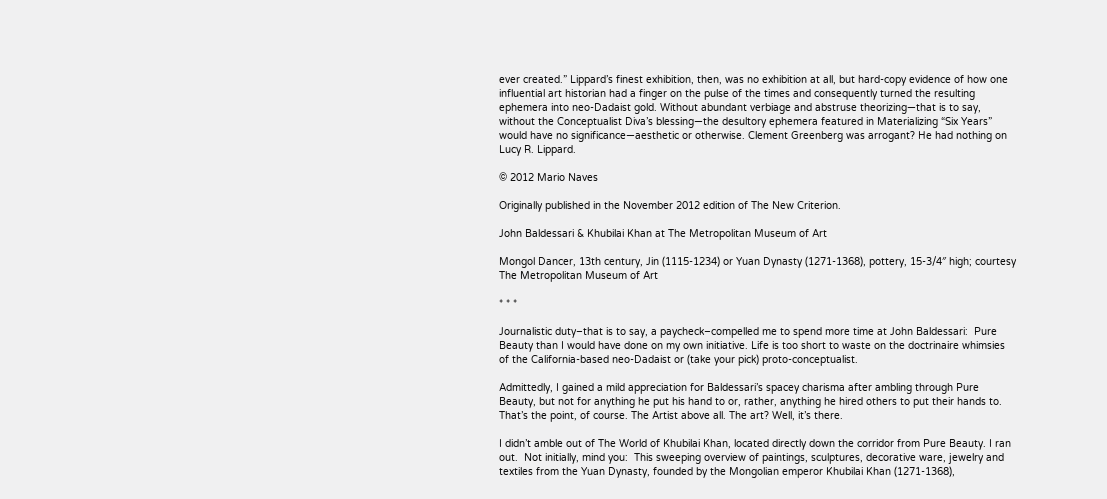ever created.” Lippard’s finest exhibition, then, was no exhibition at all, but hard-copy evidence of how one influential art historian had a finger on the pulse of the times and consequently turned the resulting ephemera into neo-Dadaist gold. Without abundant verbiage and abstruse theorizing—that is to say, without the Conceptualist Diva’s blessing—the desultory ephemera featured in Materializing “Six Years” would have no significance—aesthetic or otherwise. Clement Greenberg was arrogant? He had nothing on Lucy R. Lippard.

© 2012 Mario Naves

Originally published in the November 2012 edition of The New Criterion.

John Baldessari & Khubilai Khan at The Metropolitan Museum of Art

Mongol Dancer, 13th century, Jin (1115-1234) or Yuan Dynasty (1271-1368), pottery, 15-3/4″ high; courtesy The Metropolitan Museum of Art

* * *

Journalistic duty–that is to say, a paycheck–compelled me to spend more time at John Baldessari:  Pure Beauty than I would have done on my own initiative. Life is too short to waste on the doctrinaire whimsies of the California-based neo-Dadaist or (take your pick) proto-conceptualist.

Admittedly, I gained a mild appreciation for Baldessari’s spacey charisma after ambling through Pure Beauty, but not for anything he put his hand to or, rather, anything he hired others to put their hands to. That’s the point, of course. The Artist above all. The art? Well, it’s there.

I didn’t amble out of The World of Khubilai Khan, located directly down the corridor from Pure Beauty. I ran out.  Not initially, mind you:  This sweeping overview of paintings, sculptures, decorative ware, jewelry and textiles from the Yuan Dynasty, founded by the Mongolian emperor Khubilai Khan (1271-1368),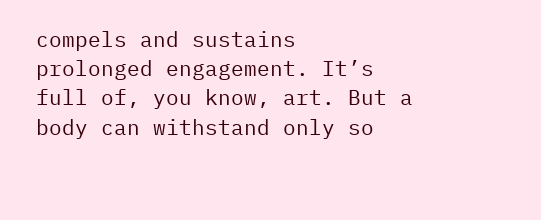compels and sustains prolonged engagement. It’s full of, you know, art. But a body can withstand only so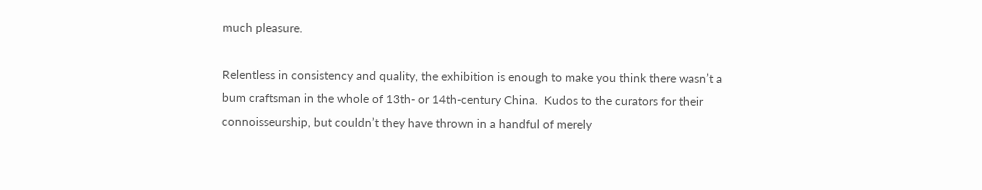much pleasure.

Relentless in consistency and quality, the exhibition is enough to make you think there wasn’t a bum craftsman in the whole of 13th- or 14th-century China.  Kudos to the curators for their connoisseurship, but couldn’t they have thrown in a handful of merely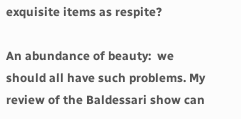exquisite items as respite?

An abundance of beauty:  we should all have such problems. My review of the Baldessari show can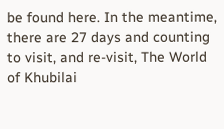be found here. In the meantime, there are 27 days and counting to visit, and re-visit, The World of Khubilai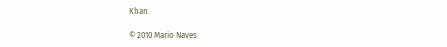Khan.

© 2010 Mario Naves